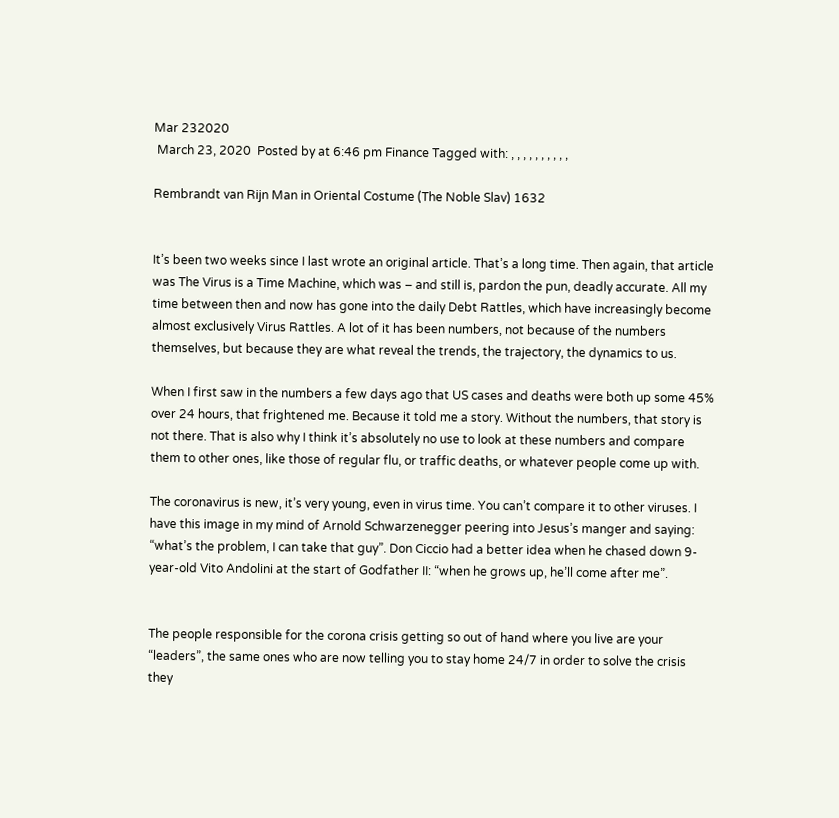Mar 232020
 March 23, 2020  Posted by at 6:46 pm Finance Tagged with: , , , , , , , , , ,

Rembrandt van Rijn Man in Oriental Costume (The Noble Slav) 1632


It’s been two weeks since I last wrote an original article. That’s a long time. Then again, that article was The Virus is a Time Machine, which was – and still is, pardon the pun, deadly accurate. All my time between then and now has gone into the daily Debt Rattles, which have increasingly become almost exclusively Virus Rattles. A lot of it has been numbers, not because of the numbers themselves, but because they are what reveal the trends, the trajectory, the dynamics to us.

When I first saw in the numbers a few days ago that US cases and deaths were both up some 45% over 24 hours, that frightened me. Because it told me a story. Without the numbers, that story is not there. That is also why I think it’s absolutely no use to look at these numbers and compare them to other ones, like those of regular flu, or traffic deaths, or whatever people come up with.

The coronavirus is new, it’s very young, even in virus time. You can’t compare it to other viruses. I have this image in my mind of Arnold Schwarzenegger peering into Jesus’s manger and saying: “what’s the problem, I can take that guy”. Don Ciccio had a better idea when he chased down 9-year-old Vito Andolini at the start of Godfather II: “when he grows up, he’ll come after me”.


The people responsible for the corona crisis getting so out of hand where you live are your “leaders”, the same ones who are now telling you to stay home 24/7 in order to solve the crisis they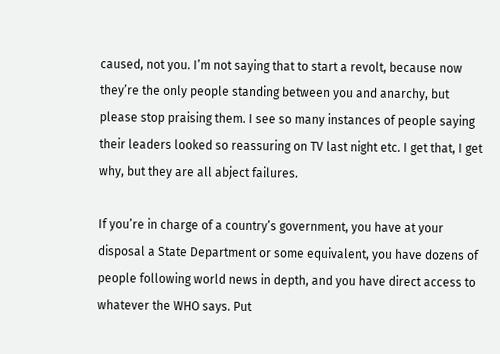caused, not you. I’m not saying that to start a revolt, because now they’re the only people standing between you and anarchy, but please stop praising them. I see so many instances of people saying their leaders looked so reassuring on TV last night etc. I get that, I get why, but they are all abject failures.

If you’re in charge of a country’s government, you have at your disposal a State Department or some equivalent, you have dozens of people following world news in depth, and you have direct access to whatever the WHO says. Put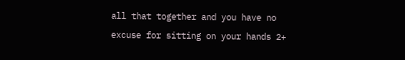all that together and you have no excuse for sitting on your hands 2+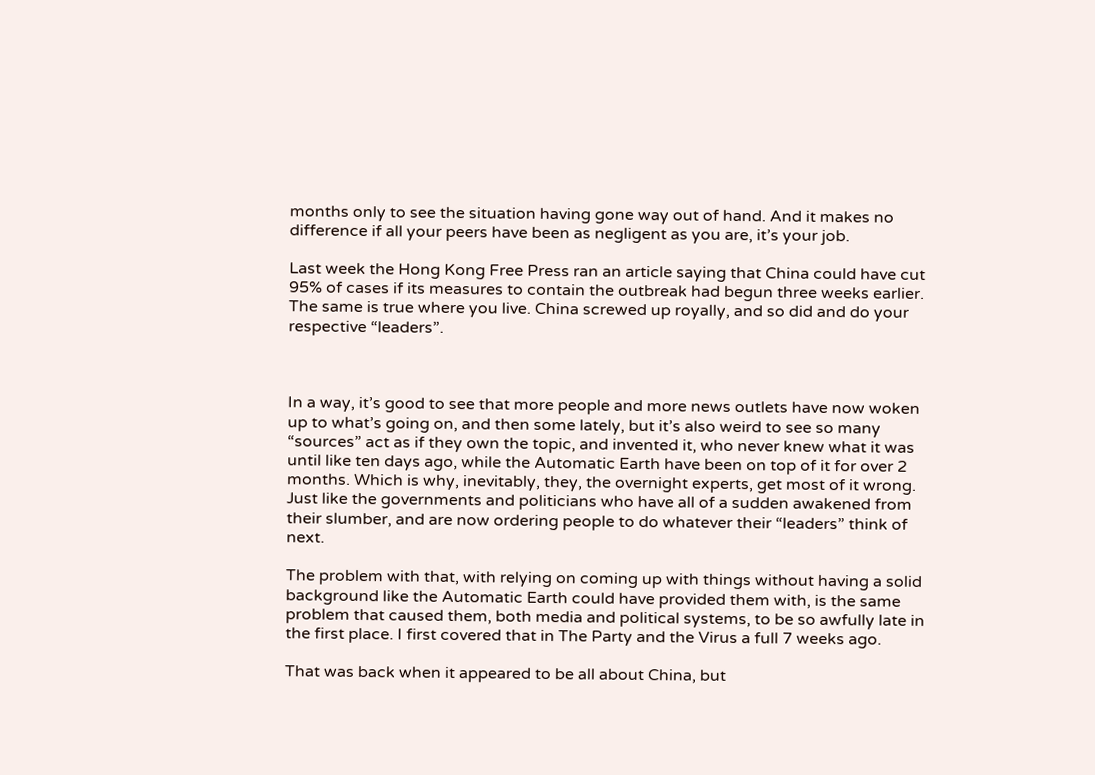months only to see the situation having gone way out of hand. And it makes no difference if all your peers have been as negligent as you are, it’s your job.

Last week the Hong Kong Free Press ran an article saying that China could have cut 95% of cases if its measures to contain the outbreak had begun three weeks earlier. The same is true where you live. China screwed up royally, and so did and do your respective “leaders”.



In a way, it’s good to see that more people and more news outlets have now woken up to what’s going on, and then some lately, but it’s also weird to see so many “sources” act as if they own the topic, and invented it, who never knew what it was until like ten days ago, while the Automatic Earth have been on top of it for over 2 months. Which is why, inevitably, they, the overnight experts, get most of it wrong. Just like the governments and politicians who have all of a sudden awakened from their slumber, and are now ordering people to do whatever their “leaders” think of next.

The problem with that, with relying on coming up with things without having a solid background like the Automatic Earth could have provided them with, is the same problem that caused them, both media and political systems, to be so awfully late in the first place. I first covered that in The Party and the Virus a full 7 weeks ago.

That was back when it appeared to be all about China, but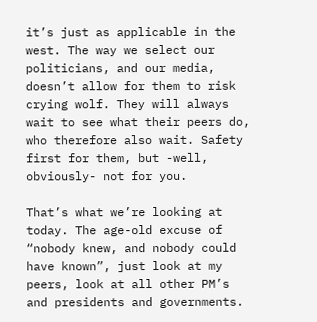it’s just as applicable in the west. The way we select our politicians, and our media, doesn’t allow for them to risk crying wolf. They will always wait to see what their peers do, who therefore also wait. Safety first for them, but -well, obviously- not for you.

That’s what we’re looking at today. The age-old excuse of “nobody knew, and nobody could have known”, just look at my peers, look at all other PM’s and presidents and governments.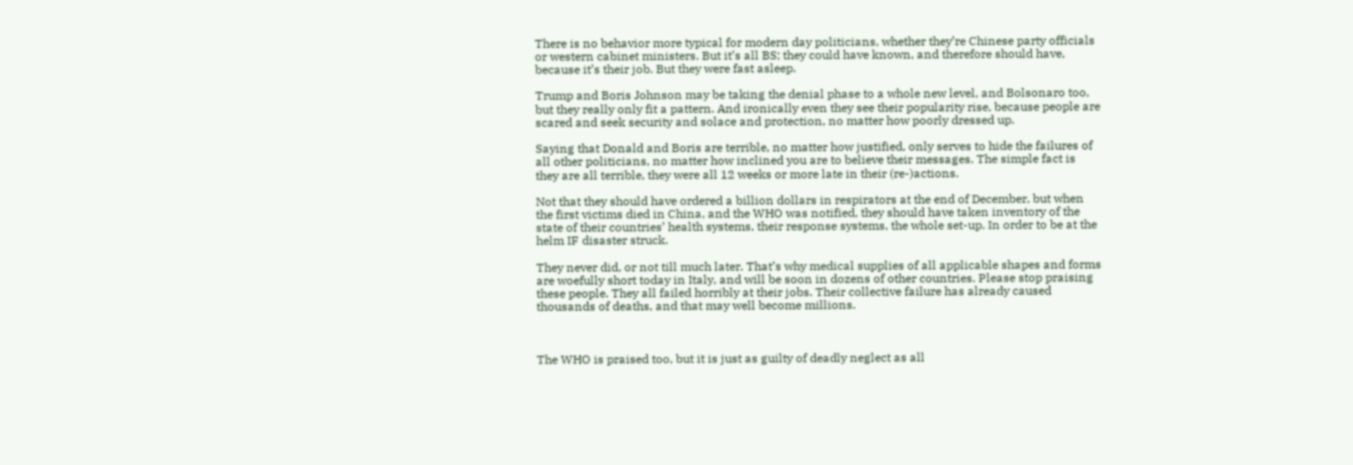There is no behavior more typical for modern day politicians, whether they’re Chinese party officials or western cabinet ministers. But it’s all BS; they could have known, and therefore should have, because it’s their job. But they were fast asleep.

Trump and Boris Johnson may be taking the denial phase to a whole new level, and Bolsonaro too, but they really only fit a pattern. And ironically even they see their popularity rise, because people are scared and seek security and solace and protection, no matter how poorly dressed up.

Saying that Donald and Boris are terrible, no matter how justified, only serves to hide the failures of all other politicians, no matter how inclined you are to believe their messages. The simple fact is they are all terrible, they were all 12 weeks or more late in their (re-)actions.

Not that they should have ordered a billion dollars in respirators at the end of December, but when the first victims died in China, and the WHO was notified, they should have taken inventory of the state of their countries’ health systems, their response systems, the whole set-up. In order to be at the helm IF disaster struck.

They never did, or not till much later. That’s why medical supplies of all applicable shapes and forms are woefully short today in Italy, and will be soon in dozens of other countries. Please stop praising these people. They all failed horribly at their jobs. Their collective failure has already caused thousands of deaths, and that may well become millions.



The WHO is praised too, but it is just as guilty of deadly neglect as all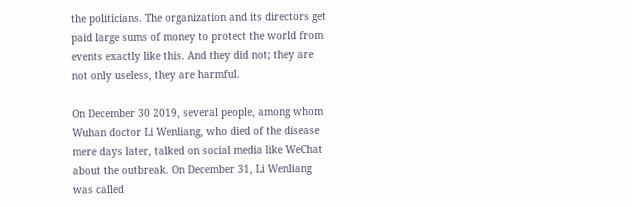the politicians. The organization and its directors get paid large sums of money to protect the world from events exactly like this. And they did not; they are not only useless, they are harmful.

On December 30 2019, several people, among whom Wuhan doctor Li Wenliang, who died of the disease mere days later, talked on social media like WeChat about the outbreak. On December 31, Li Wenliang was called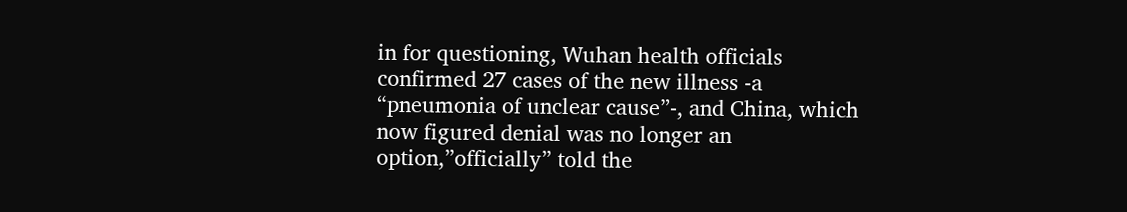in for questioning, Wuhan health officials confirmed 27 cases of the new illness -a “pneumonia of unclear cause”-, and China, which now figured denial was no longer an option,”officially” told the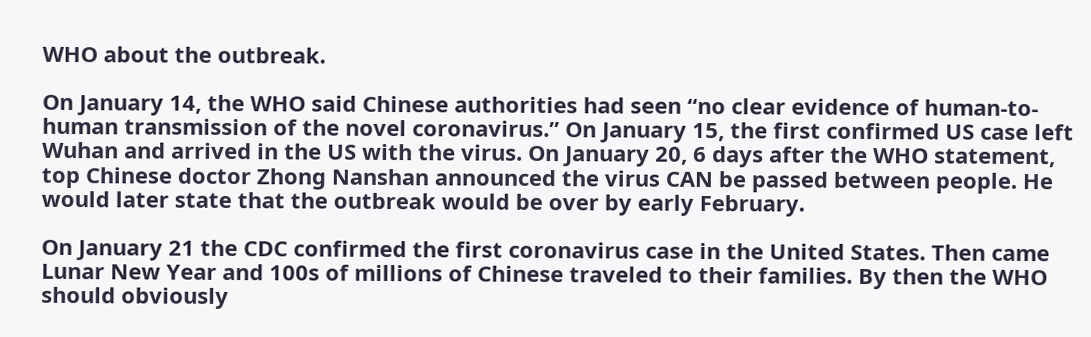WHO about the outbreak.

On January 14, the WHO said Chinese authorities had seen “no clear evidence of human-to-human transmission of the novel coronavirus.” On January 15, the first confirmed US case left Wuhan and arrived in the US with the virus. On January 20, 6 days after the WHO statement, top Chinese doctor Zhong Nanshan announced the virus CAN be passed between people. He would later state that the outbreak would be over by early February.

On January 21 the CDC confirmed the first coronavirus case in the United States. Then came Lunar New Year and 100s of millions of Chinese traveled to their families. By then the WHO should obviously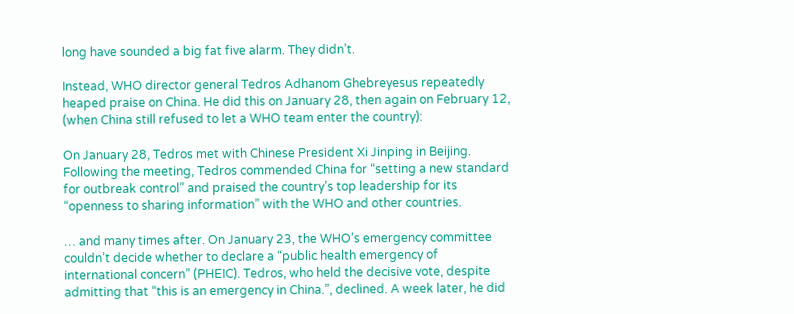long have sounded a big fat five alarm. They didn’t.

Instead, WHO director general Tedros Adhanom Ghebreyesus repeatedly heaped praise on China. He did this on January 28, then again on February 12, (when China still refused to let a WHO team enter the country):

On January 28, Tedros met with Chinese President Xi Jinping in Beijing. Following the meeting, Tedros commended China for “setting a new standard for outbreak control” and praised the country’s top leadership for its “openness to sharing information” with the WHO and other countries.

… and many times after. On January 23, the WHO’s emergency committee couldn’t decide whether to declare a “public health emergency of international concern” (PHEIC). Tedros, who held the decisive vote, despite admitting that “this is an emergency in China.”, declined. A week later, he did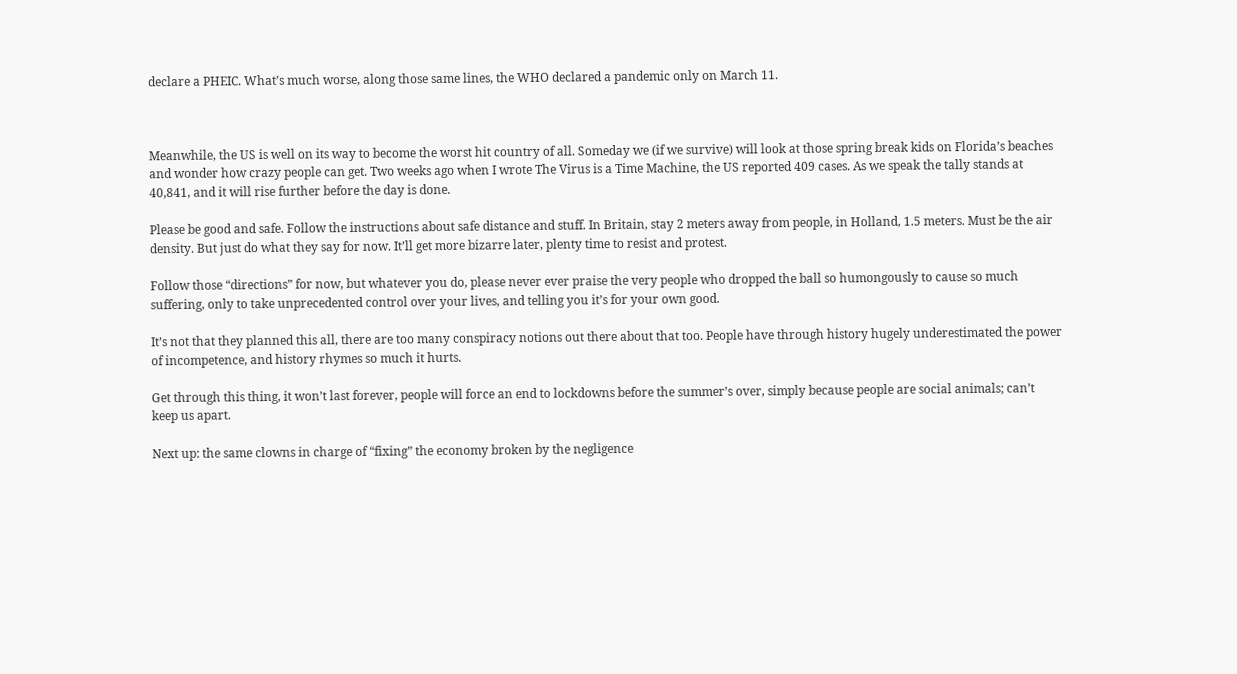declare a PHEIC. What’s much worse, along those same lines, the WHO declared a pandemic only on March 11.



Meanwhile, the US is well on its way to become the worst hit country of all. Someday we (if we survive) will look at those spring break kids on Florida’s beaches and wonder how crazy people can get. Two weeks ago when I wrote The Virus is a Time Machine, the US reported 409 cases. As we speak the tally stands at 40,841, and it will rise further before the day is done.

Please be good and safe. Follow the instructions about safe distance and stuff. In Britain, stay 2 meters away from people, in Holland, 1.5 meters. Must be the air density. But just do what they say for now. It’ll get more bizarre later, plenty time to resist and protest.

Follow those “directions” for now, but whatever you do, please never ever praise the very people who dropped the ball so humongously to cause so much suffering, only to take unprecedented control over your lives, and telling you it’s for your own good.

It’s not that they planned this all, there are too many conspiracy notions out there about that too. People have through history hugely underestimated the power of incompetence, and history rhymes so much it hurts.

Get through this thing, it won’t last forever, people will force an end to lockdowns before the summer’s over, simply because people are social animals; can’t keep us apart.

Next up: the same clowns in charge of “fixing” the economy broken by the negligence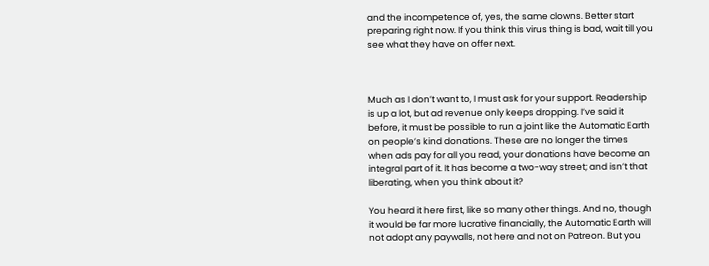and the incompetence of, yes, the same clowns. Better start preparing right now. If you think this virus thing is bad, wait till you see what they have on offer next.



Much as I don’t want to, I must ask for your support. Readership is up a lot, but ad revenue only keeps dropping. I’ve said it before, it must be possible to run a joint like the Automatic Earth on people’s kind donations. These are no longer the times when ads pay for all you read, your donations have become an integral part of it. It has become a two-way street; and isn’t that liberating, when you think about it?

You heard it here first, like so many other things. And no, though it would be far more lucrative financially, the Automatic Earth will not adopt any paywalls, not here and not on Patreon. But you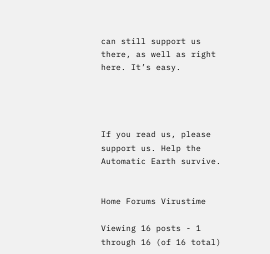can still support us there, as well as right here. It’s easy.




If you read us, please support us. Help the Automatic Earth survive.


Home Forums Virustime

Viewing 16 posts - 1 through 16 (of 16 total)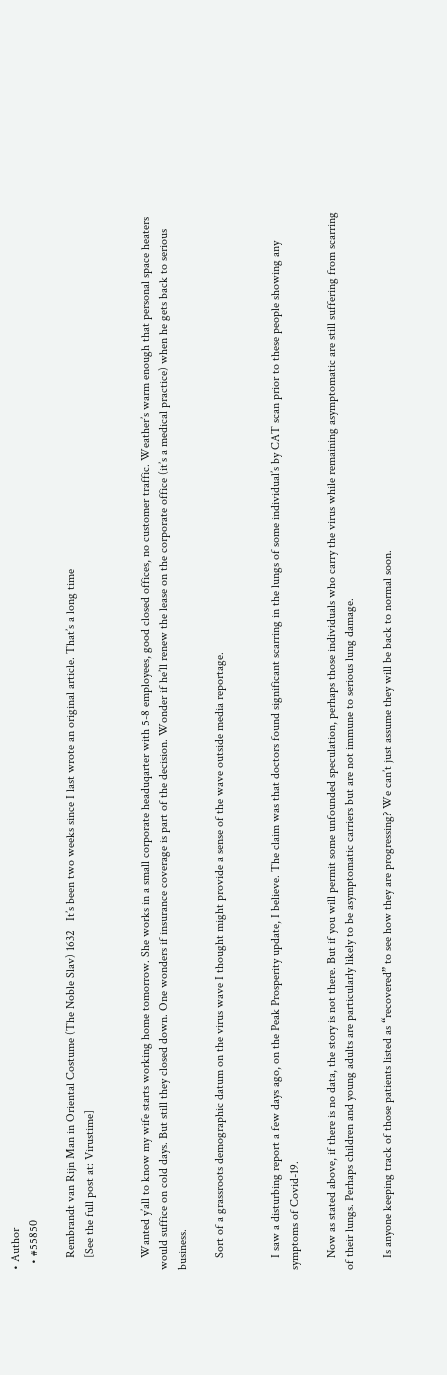• Author
  • #55850

    Rembrandt van Rijn Man in Oriental Costume (The Noble Slav) 1632   It’s been two weeks since I last wrote an original article. That’s a long time
    [See the full post at: Virustime]


    Wanted y’all to know my wife starts working home tomorrow. She works in a small corporate headuqarter with 5-8 employees, good closed offices, no customer traffic. Weather’s warm enough that personal space heaters would suffice on cold days. But still they closed down. One wonders if insurance coverage is part of the decision. Wonder if he’ll renew the lease on the corporate office (it’s a medical practice) when he gets back to serious business.

    Sort of a grassroots demographic datum on the virus wave I thought might provide a sense of the wave outside media reportage.


    I saw a disturbing report a few days ago, on the Peak Prosperity update, I believe. The claim was that doctors found significant scarring in the lungs of some individual’s by CAT scan prior to these people showing any symptoms of Covid-19.

    Now as stated above, if there is no data, the story is not there. But if you will permit some unfounded speculation, perhaps those individuals who carry the virus while remaining asymptomatic are still suffering from scarring of their lungs. Perhaps children and young adults are particularly likely to be asymptomatic carriers but are not immune to serious lung damage.

    Is anyone keeping track of those patients listed as “recovered” to see how they are progressing? We can’t just assume they will be back to normal soon.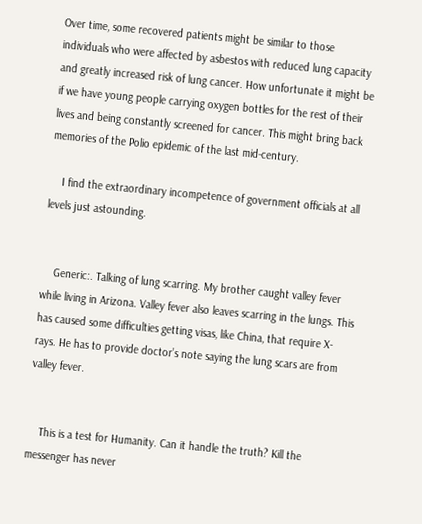Over time, some recovered patients might be similar to those individuals who were affected by asbestos with reduced lung capacity and greatly increased risk of lung cancer. How unfortunate it might be if we have young people carrying oxygen bottles for the rest of their lives and being constantly screened for cancer. This might bring back memories of the Polio epidemic of the last mid-century.

    I find the extraordinary incompetence of government officials at all levels just astounding.


    Generic:. Talking of lung scarring. My brother caught valley fever while living in Arizona. Valley fever also leaves scarring in the lungs. This has caused some difficulties getting visas, like China, that require X-rays. He has to provide doctor’s note saying the lung scars are from valley fever.


    This is a test for Humanity. Can it handle the truth? Kill the messenger has never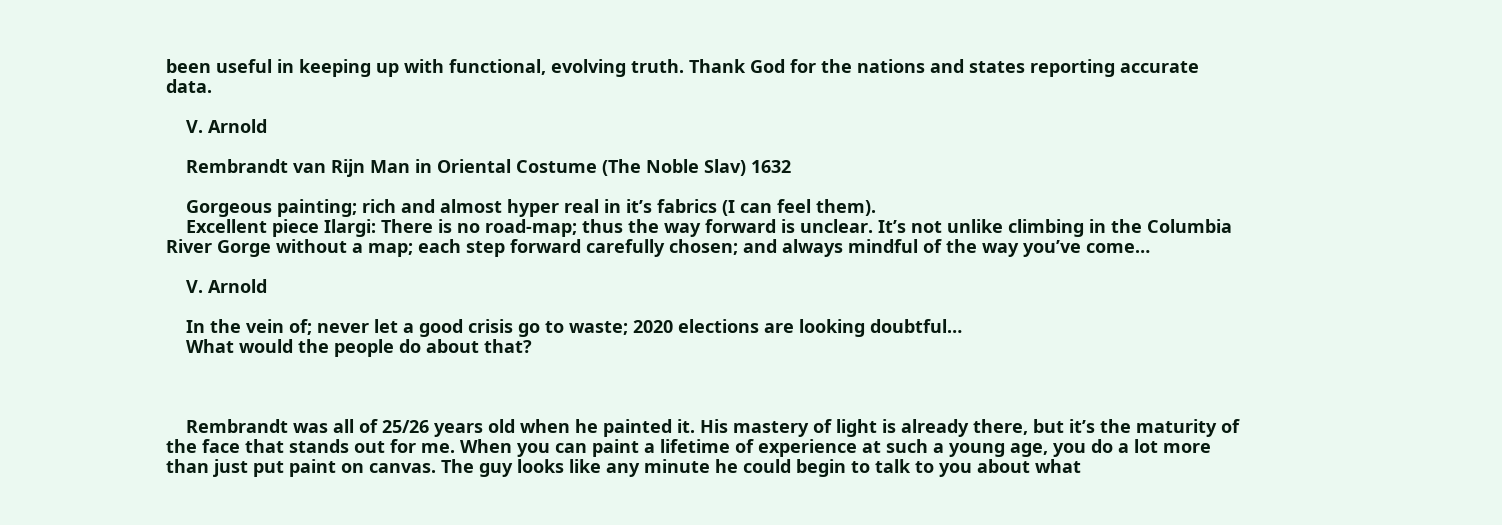been useful in keeping up with functional, evolving truth. Thank God for the nations and states reporting accurate data.

    V. Arnold

    Rembrandt van Rijn Man in Oriental Costume (The Noble Slav) 1632

    Gorgeous painting; rich and almost hyper real in it’s fabrics (I can feel them).
    Excellent piece Ilargi: There is no road-map; thus the way forward is unclear. It’s not unlike climbing in the Columbia River Gorge without a map; each step forward carefully chosen; and always mindful of the way you’ve come…

    V. Arnold

    In the vein of; never let a good crisis go to waste; 2020 elections are looking doubtful…
    What would the people do about that?



    Rembrandt was all of 25/26 years old when he painted it. His mastery of light is already there, but it’s the maturity of the face that stands out for me. When you can paint a lifetime of experience at such a young age, you do a lot more than just put paint on canvas. The guy looks like any minute he could begin to talk to you about what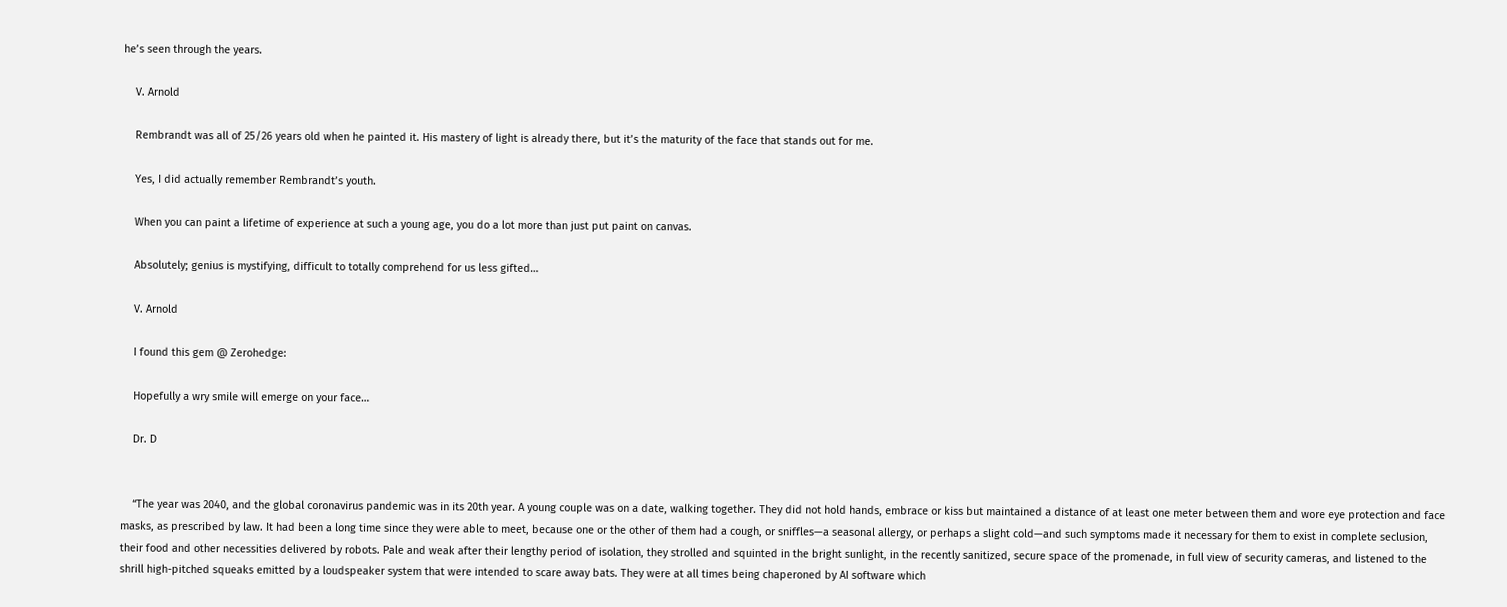he’s seen through the years.

    V. Arnold

    Rembrandt was all of 25/26 years old when he painted it. His mastery of light is already there, but it’s the maturity of the face that stands out for me.

    Yes, I did actually remember Rembrandt’s youth.

    When you can paint a lifetime of experience at such a young age, you do a lot more than just put paint on canvas.

    Absolutely; genius is mystifying, difficult to totally comprehend for us less gifted…

    V. Arnold

    I found this gem @ Zerohedge:

    Hopefully a wry smile will emerge on your face…

    Dr. D


    “The year was 2040, and the global coronavirus pandemic was in its 20th year. A young couple was on a date, walking together. They did not hold hands, embrace or kiss but maintained a distance of at least one meter between them and wore eye protection and face masks, as prescribed by law. It had been a long time since they were able to meet, because one or the other of them had a cough, or sniffles—a seasonal allergy, or perhaps a slight cold—and such symptoms made it necessary for them to exist in complete seclusion, their food and other necessities delivered by robots. Pale and weak after their lengthy period of isolation, they strolled and squinted in the bright sunlight, in the recently sanitized, secure space of the promenade, in full view of security cameras, and listened to the shrill high-pitched squeaks emitted by a loudspeaker system that were intended to scare away bats. They were at all times being chaperoned by AI software which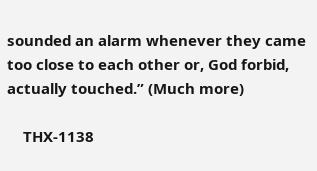sounded an alarm whenever they came too close to each other or, God forbid, actually touched.” (Much more)

    THX-1138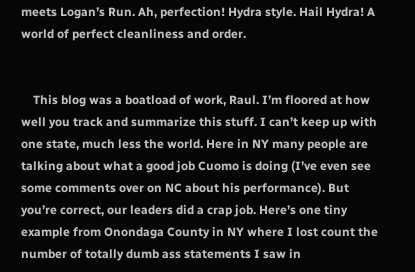meets Logan’s Run. Ah, perfection! Hydra style. Hail Hydra! A world of perfect cleanliness and order.


    This blog was a boatload of work, Raul. I’m floored at how well you track and summarize this stuff. I can’t keep up with one state, much less the world. Here in NY many people are talking about what a good job Cuomo is doing (I’ve even see some comments over on NC about his performance). But you’re correct, our leaders did a crap job. Here’s one tiny example from Onondaga County in NY where I lost count the number of totally dumb ass statements I saw in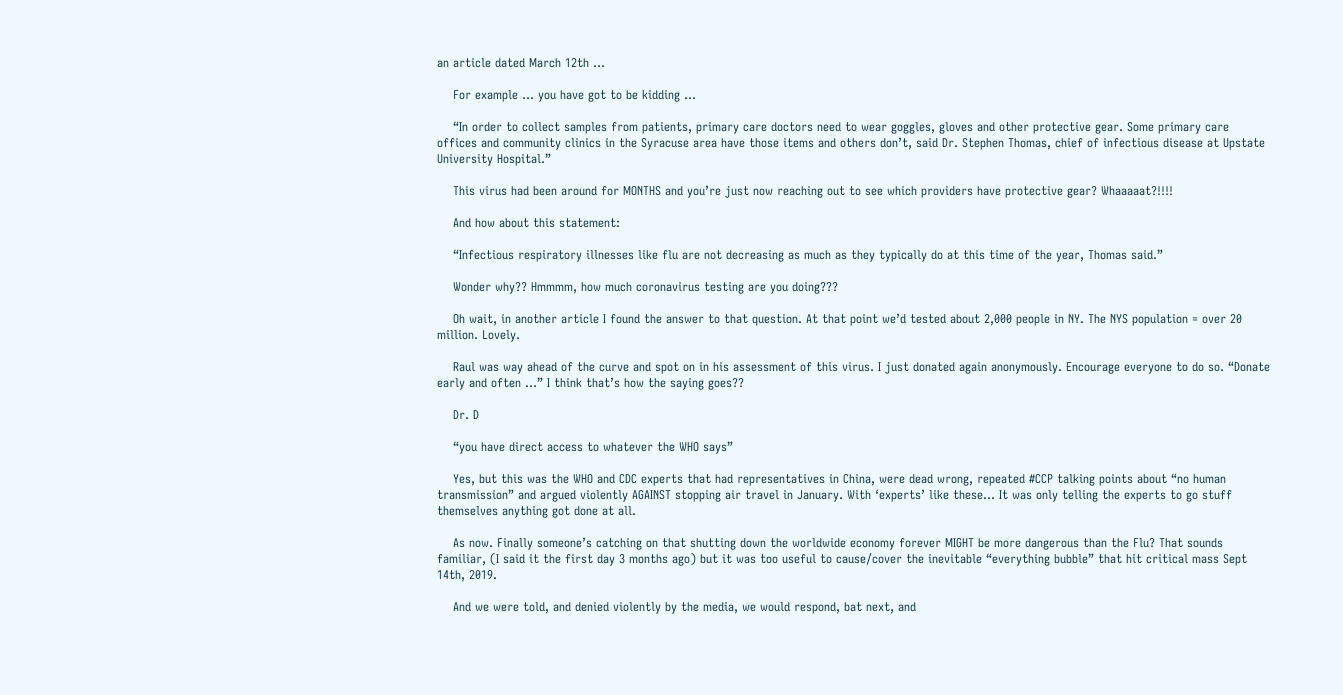an article dated March 12th …

    For example … you have got to be kidding …

    “In order to collect samples from patients, primary care doctors need to wear goggles, gloves and other protective gear. Some primary care offices and community clinics in the Syracuse area have those items and others don’t, said Dr. Stephen Thomas, chief of infectious disease at Upstate University Hospital.”

    This virus had been around for MONTHS and you’re just now reaching out to see which providers have protective gear? Whaaaaat?!!!!

    And how about this statement:

    “Infectious respiratory illnesses like flu are not decreasing as much as they typically do at this time of the year, Thomas said.”

    Wonder why?? Hmmmm, how much coronavirus testing are you doing???

    Oh wait, in another article I found the answer to that question. At that point we’d tested about 2,000 people in NY. The NYS population = over 20 million. Lovely.

    Raul was way ahead of the curve and spot on in his assessment of this virus. I just donated again anonymously. Encourage everyone to do so. “Donate early and often …” I think that’s how the saying goes??

    Dr. D

    “you have direct access to whatever the WHO says”

    Yes, but this was the WHO and CDC experts that had representatives in China, were dead wrong, repeated #CCP talking points about “no human transmission” and argued violently AGAINST stopping air travel in January. With ‘experts’ like these… It was only telling the experts to go stuff themselves anything got done at all.

    As now. Finally someone’s catching on that shutting down the worldwide economy forever MIGHT be more dangerous than the Flu? That sounds familiar, (I said it the first day 3 months ago) but it was too useful to cause/cover the inevitable “everything bubble” that hit critical mass Sept 14th, 2019.

    And we were told, and denied violently by the media, we would respond, bat next, and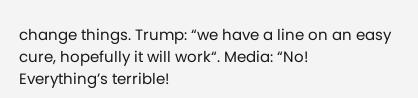change things. Trump: “we have a line on an easy cure, hopefully it will work“. Media: “No! Everything’s terrible!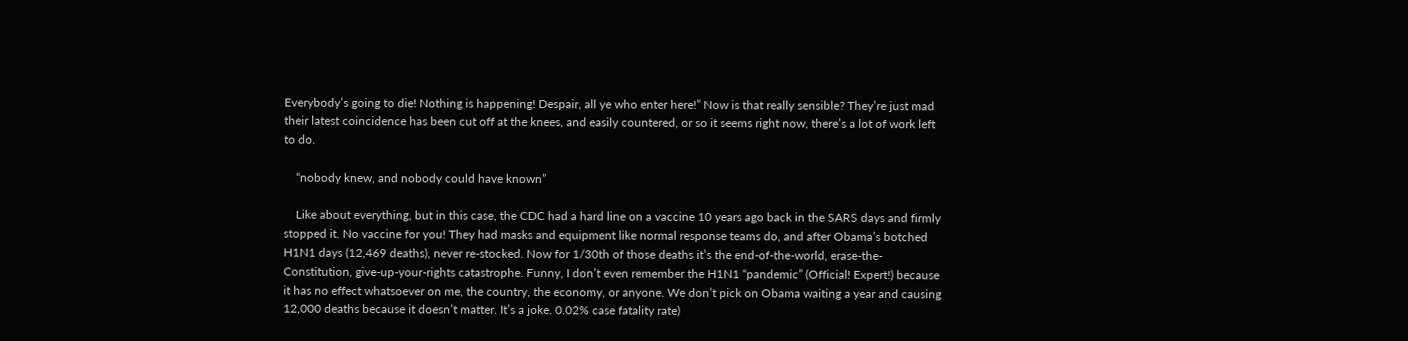Everybody’s going to die! Nothing is happening! Despair, all ye who enter here!” Now is that really sensible? They’re just mad their latest coincidence has been cut off at the knees, and easily countered, or so it seems right now, there’s a lot of work left to do.

    “nobody knew, and nobody could have known”

    Like about everything, but in this case, the CDC had a hard line on a vaccine 10 years ago back in the SARS days and firmly stopped it. No vaccine for you! They had masks and equipment like normal response teams do, and after Obama’s botched H1N1 days (12,469 deaths), never re-stocked. Now for 1/30th of those deaths it’s the end-of-the-world, erase-the-Constitution, give-up-your-rights catastrophe. Funny, I don’t even remember the H1N1 “pandemic” (Official! Expert!) because it has no effect whatsoever on me, the country, the economy, or anyone. We don’t pick on Obama waiting a year and causing 12,000 deaths because it doesn’t matter. It’s a joke. 0.02% case fatality rate)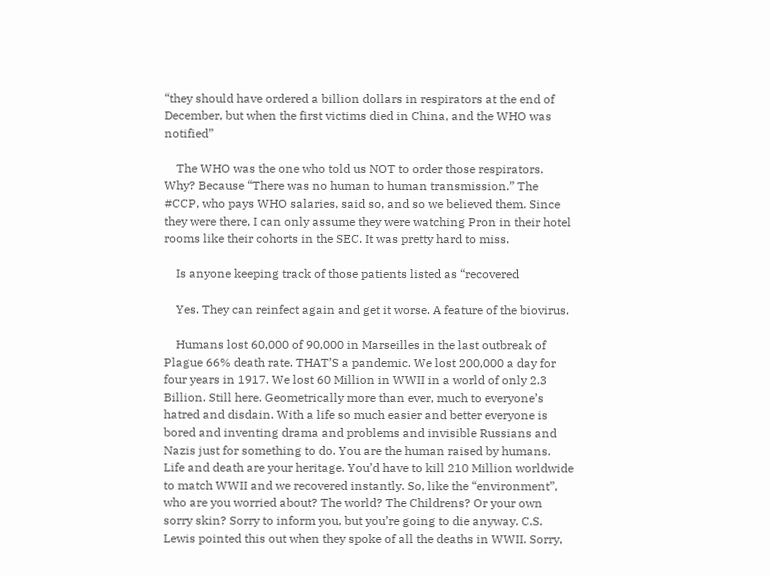“they should have ordered a billion dollars in respirators at the end of December, but when the first victims died in China, and the WHO was notified”

    The WHO was the one who told us NOT to order those respirators. Why? Because “There was no human to human transmission.” The #CCP, who pays WHO salaries, said so, and so we believed them. Since they were there, I can only assume they were watching Pron in their hotel rooms like their cohorts in the SEC. It was pretty hard to miss.

    Is anyone keeping track of those patients listed as “recovered

    Yes. They can reinfect again and get it worse. A feature of the biovirus.

    Humans lost 60,000 of 90,000 in Marseilles in the last outbreak of Plague 66% death rate. THAT’S a pandemic. We lost 200,000 a day for four years in 1917. We lost 60 Million in WWII in a world of only 2.3 Billion. Still here. Geometrically more than ever, much to everyone’s hatred and disdain. With a life so much easier and better everyone is bored and inventing drama and problems and invisible Russians and Nazis just for something to do. You are the human raised by humans. Life and death are your heritage. You’d have to kill 210 Million worldwide to match WWII and we recovered instantly. So, like the “environment”, who are you worried about? The world? The Childrens? Or your own sorry skin? Sorry to inform you, but you’re going to die anyway. C.S. Lewis pointed this out when they spoke of all the deaths in WWII. Sorry,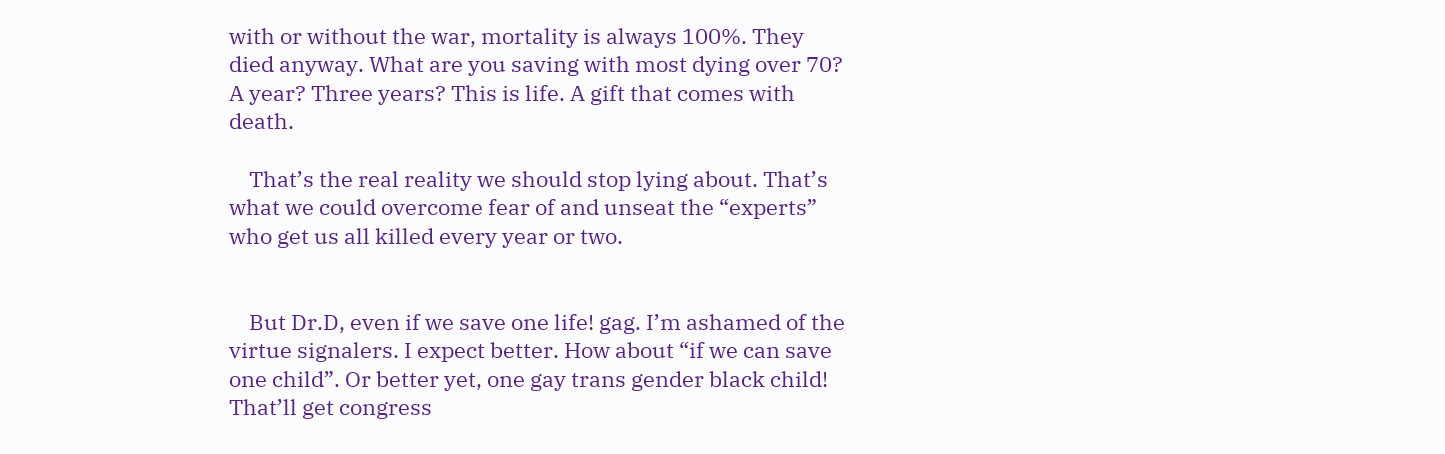with or without the war, mortality is always 100%. They died anyway. What are you saving with most dying over 70? A year? Three years? This is life. A gift that comes with death.

    That’s the real reality we should stop lying about. That’s what we could overcome fear of and unseat the “experts” who get us all killed every year or two.


    But Dr.D, even if we save one life! gag. I’m ashamed of the virtue signalers. I expect better. How about “if we can save one child”. Or better yet, one gay trans gender black child! That’ll get congress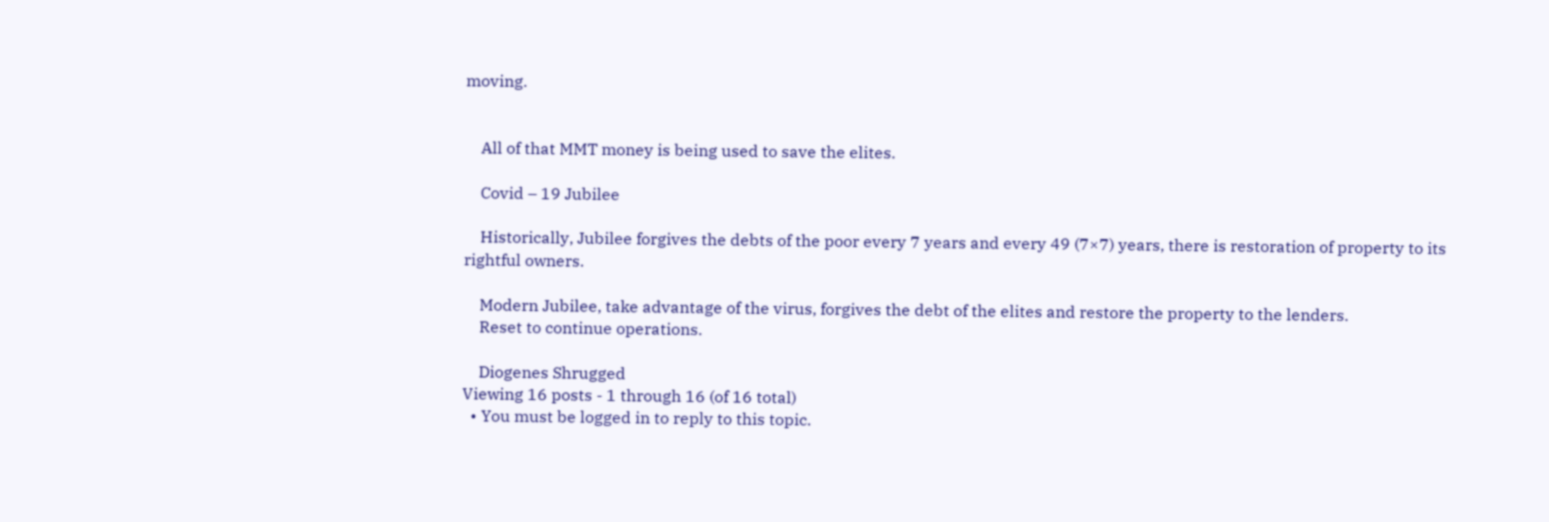moving.


    All of that MMT money is being used to save the elites.

    Covid – 19 Jubilee

    Historically, Jubilee forgives the debts of the poor every 7 years and every 49 (7×7) years, there is restoration of property to its rightful owners.

    Modern Jubilee, take advantage of the virus, forgives the debt of the elites and restore the property to the lenders.
    Reset to continue operations.

    Diogenes Shrugged
Viewing 16 posts - 1 through 16 (of 16 total)
  • You must be logged in to reply to this topic.